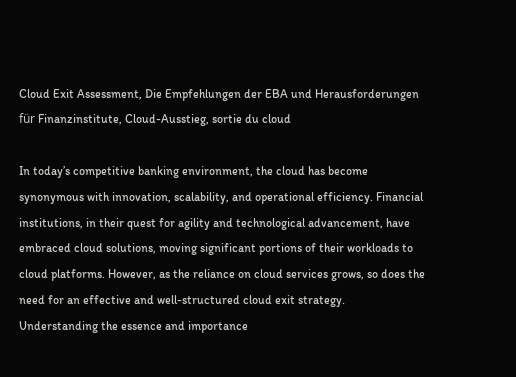Cloud Exit Assessment, Die Empfehlungen der EBA und Herausforderungen für Finanzinstitute, Cloud-Ausstieg, sortie du cloud

In today’s competitive banking environment, the cloud has become synonymous with innovation, scalability, and operational efficiency. Financial institutions, in their quest for agility and technological advancement, have embraced cloud solutions, moving significant portions of their workloads to cloud platforms. However, as the reliance on cloud services grows, so does the need for an effective and well-structured cloud exit strategy. Understanding the essence and importance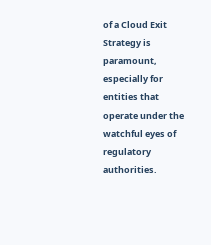of a Cloud Exit Strategy is paramount, especially for entities that operate under the watchful eyes of regulatory authorities.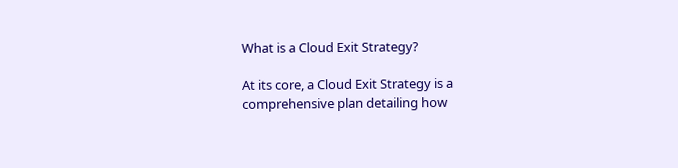What is a Cloud Exit Strategy?

At its core, a Cloud Exit Strategy is a comprehensive plan detailing how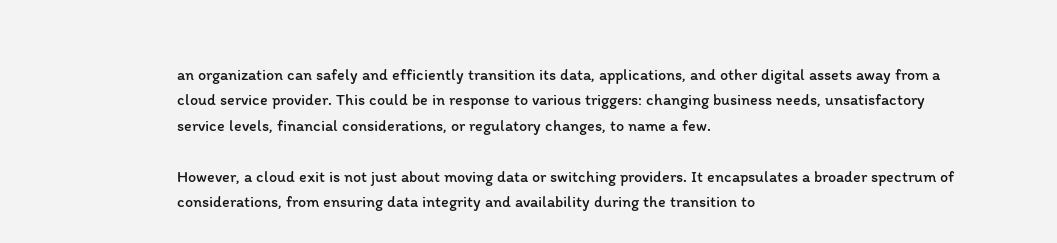an organization can safely and efficiently transition its data, applications, and other digital assets away from a cloud service provider. This could be in response to various triggers: changing business needs, unsatisfactory service levels, financial considerations, or regulatory changes, to name a few.

However, a cloud exit is not just about moving data or switching providers. It encapsulates a broader spectrum of considerations, from ensuring data integrity and availability during the transition to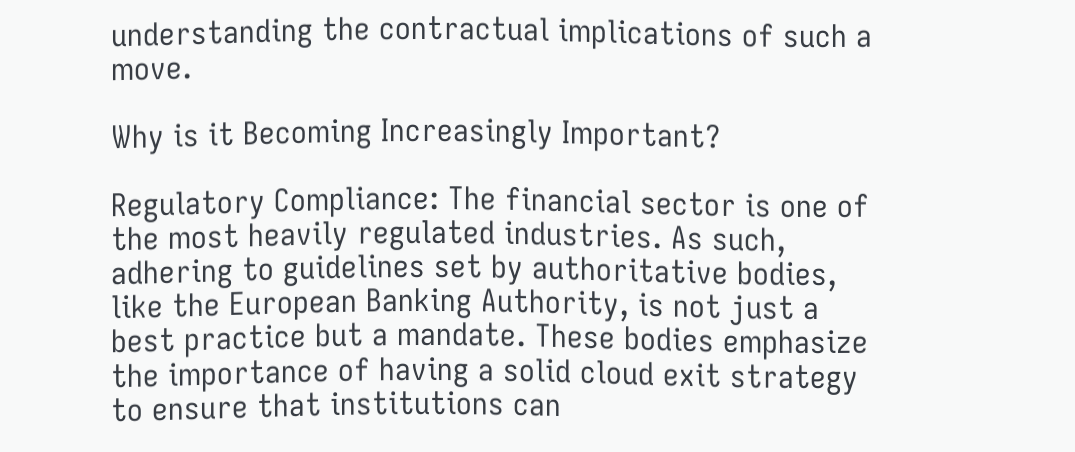understanding the contractual implications of such a move.

Why is it Becoming Increasingly Important?

Regulatory Compliance: The financial sector is one of the most heavily regulated industries. As such, adhering to guidelines set by authoritative bodies, like the European Banking Authority, is not just a best practice but a mandate. These bodies emphasize the importance of having a solid cloud exit strategy to ensure that institutions can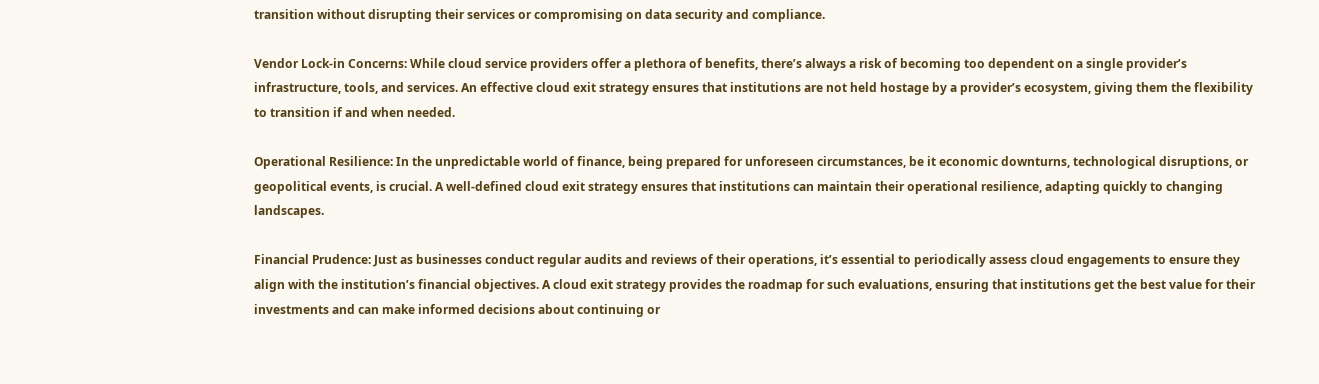transition without disrupting their services or compromising on data security and compliance.

Vendor Lock-in Concerns: While cloud service providers offer a plethora of benefits, there’s always a risk of becoming too dependent on a single provider’s infrastructure, tools, and services. An effective cloud exit strategy ensures that institutions are not held hostage by a provider’s ecosystem, giving them the flexibility to transition if and when needed.

Operational Resilience: In the unpredictable world of finance, being prepared for unforeseen circumstances, be it economic downturns, technological disruptions, or geopolitical events, is crucial. A well-defined cloud exit strategy ensures that institutions can maintain their operational resilience, adapting quickly to changing landscapes.

Financial Prudence: Just as businesses conduct regular audits and reviews of their operations, it’s essential to periodically assess cloud engagements to ensure they align with the institution’s financial objectives. A cloud exit strategy provides the roadmap for such evaluations, ensuring that institutions get the best value for their investments and can make informed decisions about continuing or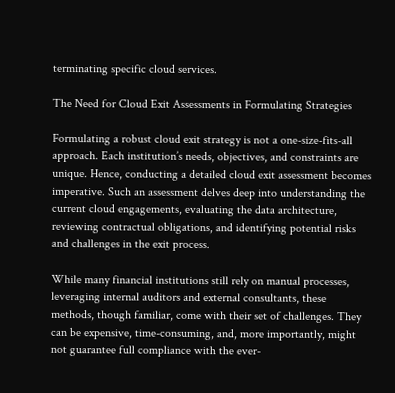terminating specific cloud services.

The Need for Cloud Exit Assessments in Formulating Strategies

Formulating a robust cloud exit strategy is not a one-size-fits-all approach. Each institution’s needs, objectives, and constraints are unique. Hence, conducting a detailed cloud exit assessment becomes imperative. Such an assessment delves deep into understanding the current cloud engagements, evaluating the data architecture, reviewing contractual obligations, and identifying potential risks and challenges in the exit process.

While many financial institutions still rely on manual processes, leveraging internal auditors and external consultants, these methods, though familiar, come with their set of challenges. They can be expensive, time-consuming, and, more importantly, might not guarantee full compliance with the ever-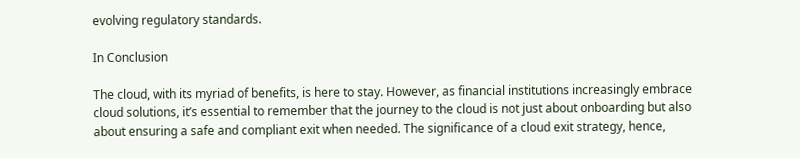evolving regulatory standards.

In Conclusion

The cloud, with its myriad of benefits, is here to stay. However, as financial institutions increasingly embrace cloud solutions, it’s essential to remember that the journey to the cloud is not just about onboarding but also about ensuring a safe and compliant exit when needed. The significance of a cloud exit strategy, hence,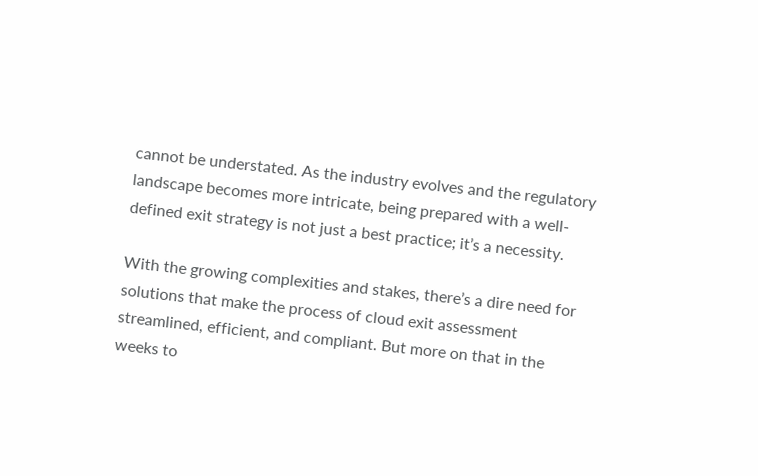cannot be understated. As the industry evolves and the regulatory landscape becomes more intricate, being prepared with a well-defined exit strategy is not just a best practice; it’s a necessity.

With the growing complexities and stakes, there’s a dire need for solutions that make the process of cloud exit assessment streamlined, efficient, and compliant. But more on that in the weeks to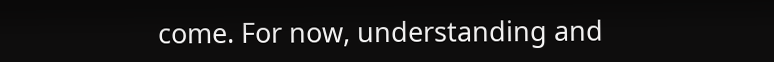come. For now, understanding and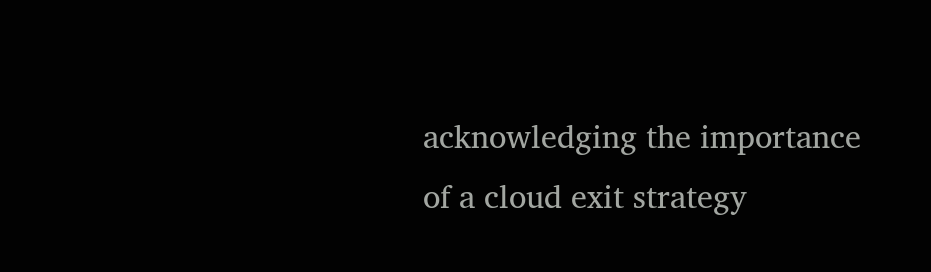acknowledging the importance of a cloud exit strategy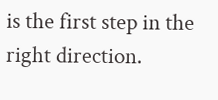is the first step in the right direction.